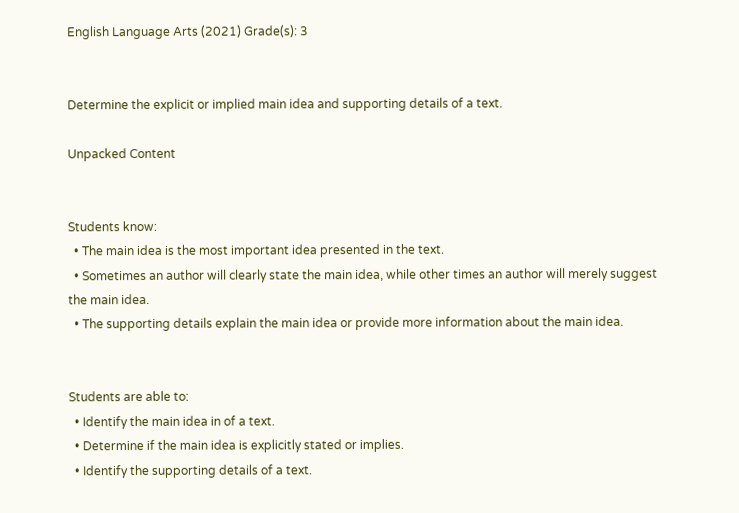English Language Arts (2021) Grade(s): 3


Determine the explicit or implied main idea and supporting details of a text.

Unpacked Content


Students know:
  • The main idea is the most important idea presented in the text.
  • Sometimes an author will clearly state the main idea, while other times an author will merely suggest the main idea.
  • The supporting details explain the main idea or provide more information about the main idea.


Students are able to:
  • Identify the main idea in of a text.
  • Determine if the main idea is explicitly stated or implies.
  • Identify the supporting details of a text.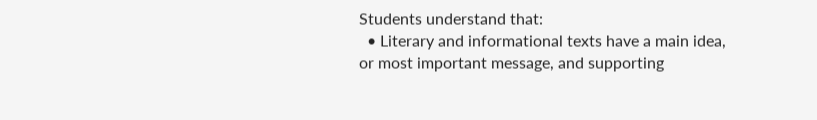Students understand that:
  • Literary and informational texts have a main idea, or most important message, and supporting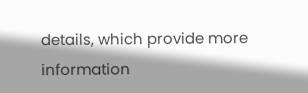details, which provide more information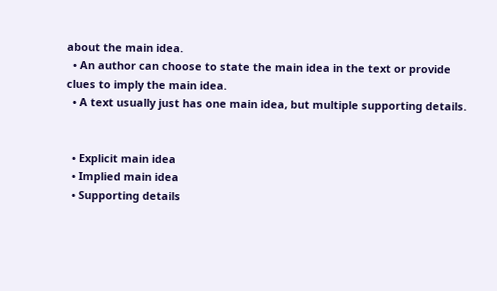about the main idea.
  • An author can choose to state the main idea in the text or provide clues to imply the main idea.
  • A text usually just has one main idea, but multiple supporting details.


  • Explicit main idea
  • Implied main idea
  • Supporting details